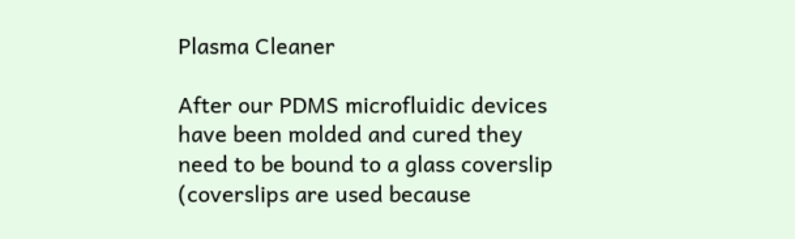Plasma Cleaner

After our PDMS microfluidic devices have been molded and cured they need to be bound to a glass coverslip (coverslips are used because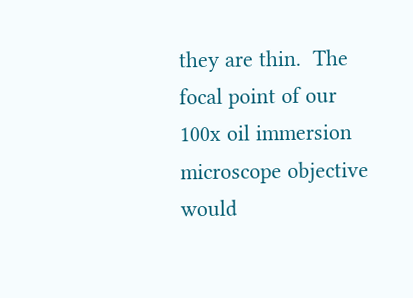they are thin.  The focal point of our 100x oil immersion microscope objective would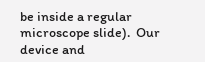be inside a regular microscope slide).  Our device and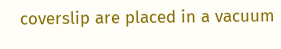coverslip are placed in a vacuum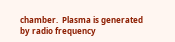chamber.  Plasma is generated by radio frequency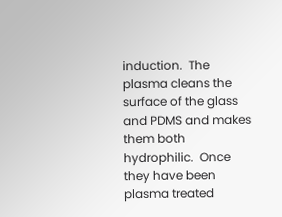induction.  The plasma cleans the surface of the glass and PDMS and makes them both hydrophilic.  Once they have been plasma treated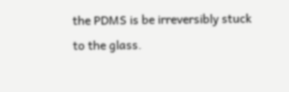the PDMS is be irreversibly stuck to the glass.